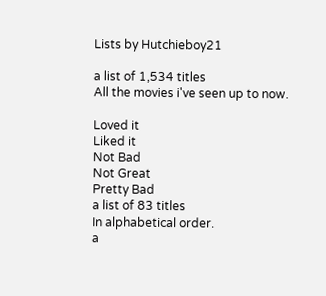Lists by Hutchieboy21

a list of 1,534 titles
All the movies i've seen up to now.

Loved it
Liked it
Not Bad
Not Great
Pretty Bad
a list of 83 titles
In alphabetical order.
a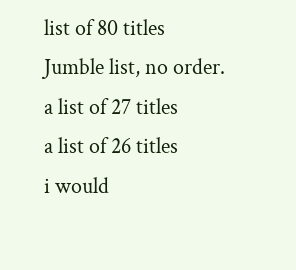list of 80 titles
Jumble list, no order.
a list of 27 titles
a list of 26 titles
i would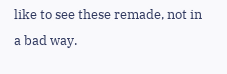like to see these remade, not in a bad way.